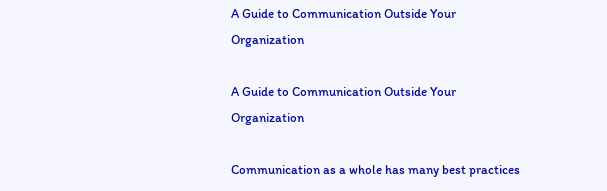A Guide to Communication Outside Your Organization

A Guide to Communication Outside Your Organization

Communication as a whole has many best practices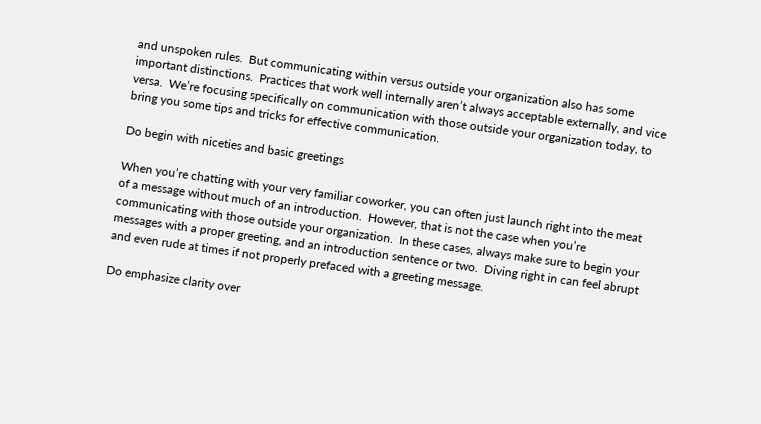and unspoken rules.  But communicating within versus outside your organization also has some important distinctions.  Practices that work well internally aren’t always acceptable externally, and vice versa.  We’re focusing specifically on communication with those outside your organization today, to bring you some tips and tricks for effective communication.

Do begin with niceties and basic greetings

When you’re chatting with your very familiar coworker, you can often just launch right into the meat of a message without much of an introduction.  However, that is not the case when you’re communicating with those outside your organization.  In these cases, always make sure to begin your messages with a proper greeting, and an introduction sentence or two.  Diving right in can feel abrupt and even rude at times if not properly prefaced with a greeting message.

Do emphasize clarity over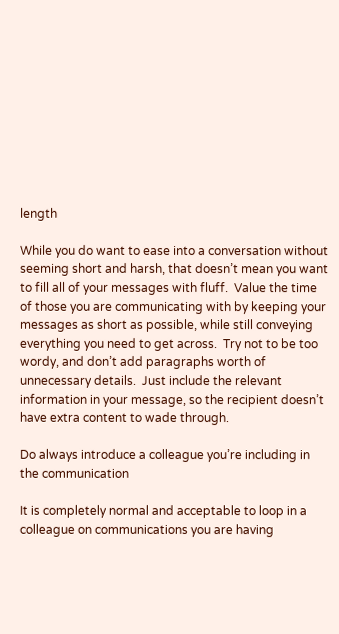length

While you do want to ease into a conversation without seeming short and harsh, that doesn’t mean you want to fill all of your messages with fluff.  Value the time of those you are communicating with by keeping your messages as short as possible, while still conveying everything you need to get across.  Try not to be too wordy, and don’t add paragraphs worth of unnecessary details.  Just include the relevant information in your message, so the recipient doesn’t have extra content to wade through.

Do always introduce a colleague you’re including in the communication

It is completely normal and acceptable to loop in a colleague on communications you are having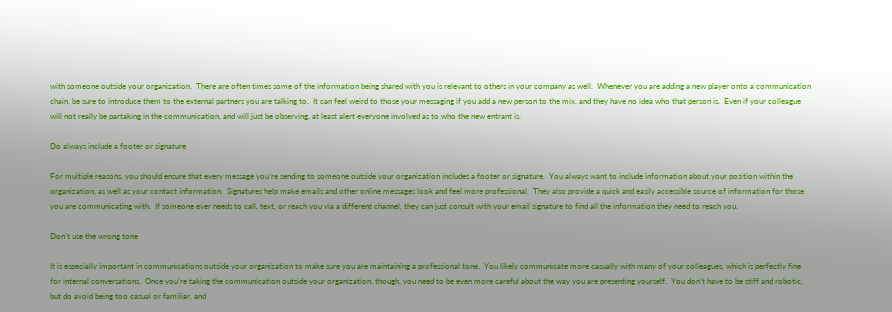with someone outside your organization.  There are often times some of the information being shared with you is relevant to others in your company as well.  Whenever you are adding a new player onto a communication chain, be sure to introduce them to the external partners you are talking to.  It can feel weird to those your messaging if you add a new person to the mix, and they have no idea who that person is.  Even if your colleague will not really be partaking in the communication, and will just be observing, at least alert everyone involved as to who the new entrant is.

Do always include a footer or signature

For multiple reasons, you should ensure that every message you’re sending to someone outside your organization includes a footer or signature.  You always want to include information about your position within the organization, as well as your contact information.  Signatures help make emails and other online messages look and feel more professional.  They also provide a quick and easily accessible source of information for those you are communicating with.  If someone ever needs to call, text, or reach you via a different channel, they can just consult with your email signature to find all the information they need to reach you.

Don’t use the wrong tone

It is especially important in communications outside your organization to make sure you are maintaining a professional tone.  You likely communicate more casually with many of your colleagues, which is perfectly fine for internal conversations.  Once you’re taking the communication outside your organization, though, you need to be even more careful about the way you are presenting yourself.  You don’t have to be stiff and robotic, but do avoid being too casual or familiar, and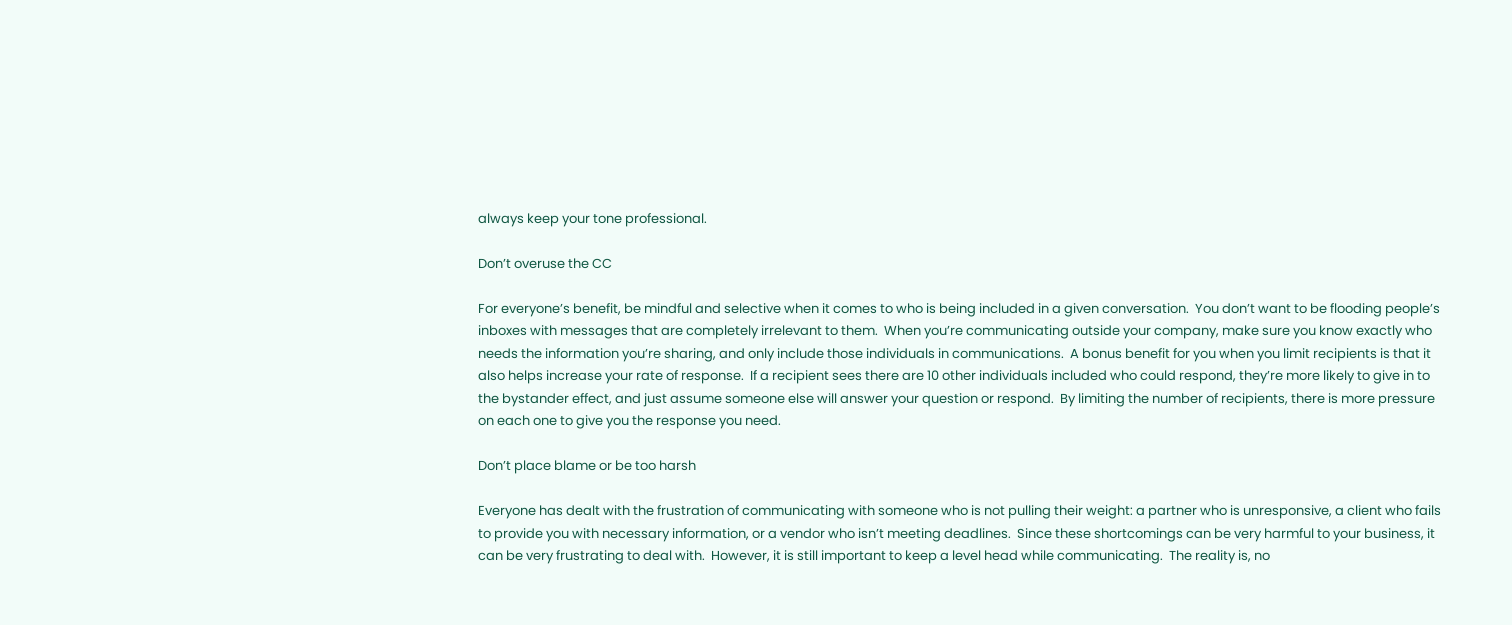always keep your tone professional.

Don’t overuse the CC

For everyone’s benefit, be mindful and selective when it comes to who is being included in a given conversation.  You don’t want to be flooding people’s inboxes with messages that are completely irrelevant to them.  When you’re communicating outside your company, make sure you know exactly who needs the information you’re sharing, and only include those individuals in communications.  A bonus benefit for you when you limit recipients is that it also helps increase your rate of response.  If a recipient sees there are 10 other individuals included who could respond, they’re more likely to give in to the bystander effect, and just assume someone else will answer your question or respond.  By limiting the number of recipients, there is more pressure on each one to give you the response you need.

Don’t place blame or be too harsh

Everyone has dealt with the frustration of communicating with someone who is not pulling their weight: a partner who is unresponsive, a client who fails to provide you with necessary information, or a vendor who isn’t meeting deadlines.  Since these shortcomings can be very harmful to your business, it can be very frustrating to deal with.  However, it is still important to keep a level head while communicating.  The reality is, no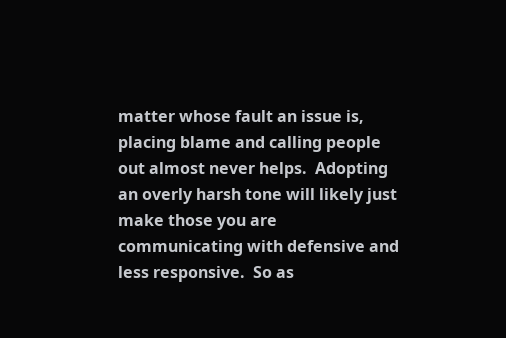matter whose fault an issue is, placing blame and calling people out almost never helps.  Adopting an overly harsh tone will likely just make those you are communicating with defensive and less responsive.  So as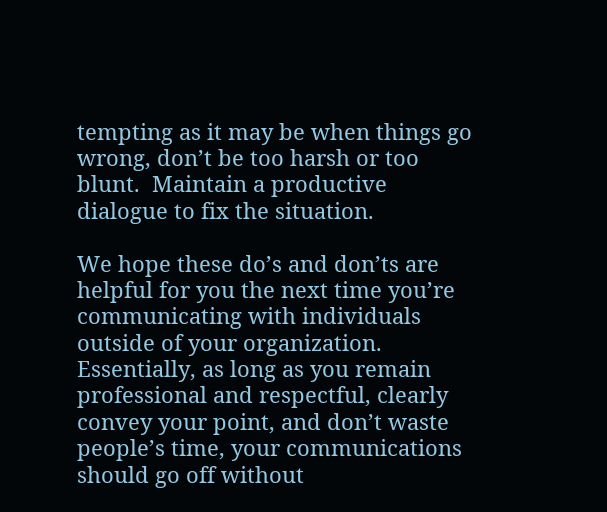tempting as it may be when things go wrong, don’t be too harsh or too blunt.  Maintain a productive dialogue to fix the situation.

We hope these do’s and don’ts are helpful for you the next time you’re communicating with individuals outside of your organization.  Essentially, as long as you remain professional and respectful, clearly convey your point, and don’t waste people’s time, your communications should go off without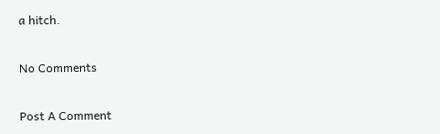a hitch.

No Comments

Post A Comment